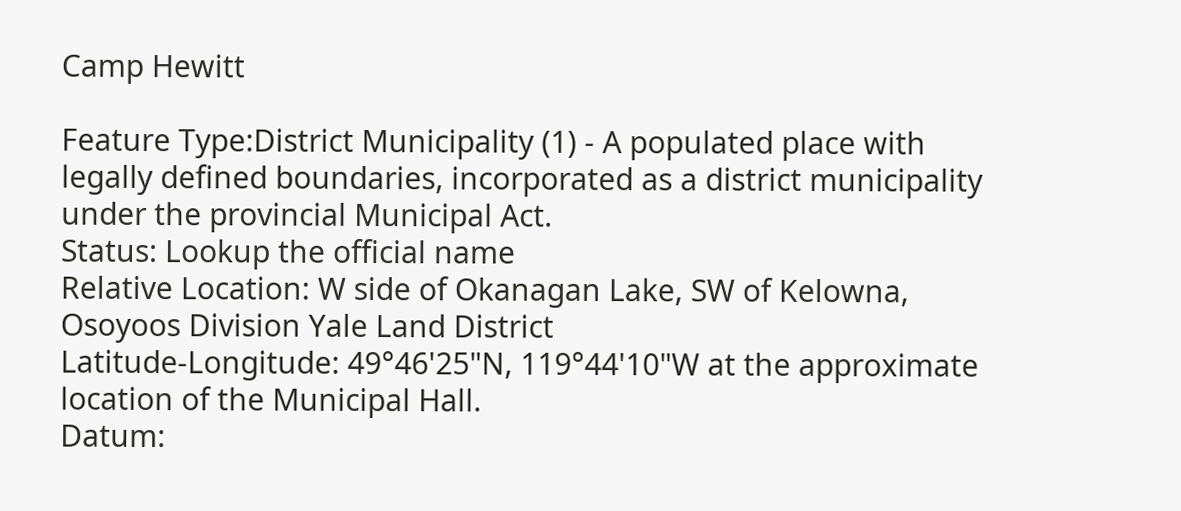Camp Hewitt

Feature Type:District Municipality (1) - A populated place with legally defined boundaries, incorporated as a district municipality under the provincial Municipal Act.
Status: Lookup the official name
Relative Location: W side of Okanagan Lake, SW of Kelowna, Osoyoos Division Yale Land District
Latitude-Longitude: 49°46'25"N, 119°44'10"W at the approximate location of the Municipal Hall.
Datum: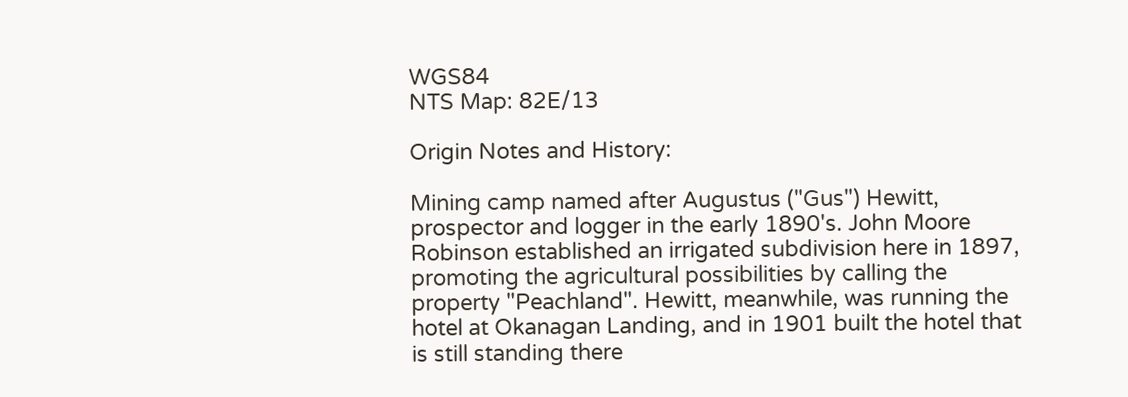WGS84
NTS Map: 82E/13

Origin Notes and History:

Mining camp named after Augustus ("Gus") Hewitt, prospector and logger in the early 1890's. John Moore Robinson established an irrigated subdivision here in 1897, promoting the agricultural possibilities by calling the property "Peachland". Hewitt, meanwhile, was running the hotel at Okanagan Landing, and in 1901 built the hotel that is still standing there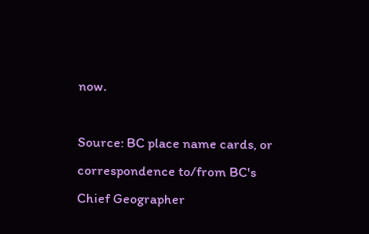now.

Source: BC place name cards, or correspondence to/from BC's Chief Geographer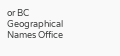or BC Geographical Names Office